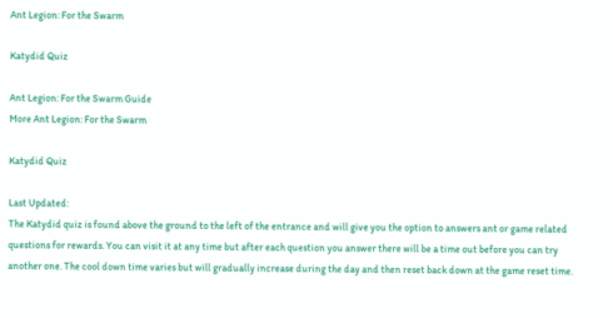Ant Legion: For the Swarm

Katydid Quiz

Ant Legion: For the Swarm Guide
More Ant Legion: For the Swarm

Katydid Quiz

Last Updated:
The Katydid quiz is found above the ground to the left of the entrance and will give you the option to answers ant or game related questions for rewards. You can visit it at any time but after each question you answer there will be a time out before you can try another one. The cool down time varies but will gradually increase during the day and then reset back down at the game reset time.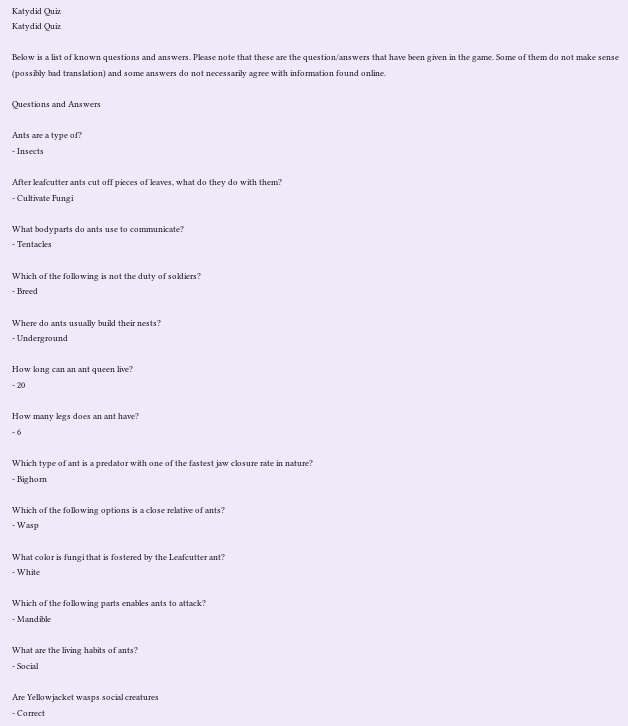Katydid Quiz
Katydid Quiz

Below is a list of known questions and answers. Please note that these are the question/answers that have been given in the game. Some of them do not make sense (possibly bad translation) and some answers do not necessarily agree with information found online.

Questions and Answers

Ants are a type of?
- Insects

After leafcutter ants cut off pieces of leaves, what do they do with them?
- Cultivate Fungi

What bodyparts do ants use to communicate?
- Tentacles

Which of the following is not the duty of soldiers?
- Breed

Where do ants usually build their nests?
- Underground

How long can an ant queen live?
- 20

How many legs does an ant have?
- 6

Which type of ant is a predator with one of the fastest jaw closure rate in nature?
- Bighorn

Which of the following options is a close relative of ants?
- Wasp

What color is fungi that is fostered by the Leafcutter ant?
- White

Which of the following parts enables ants to attack?
- Mandible

What are the living habits of ants?
- Social

Are Yellowjacket wasps social creatures
- Correct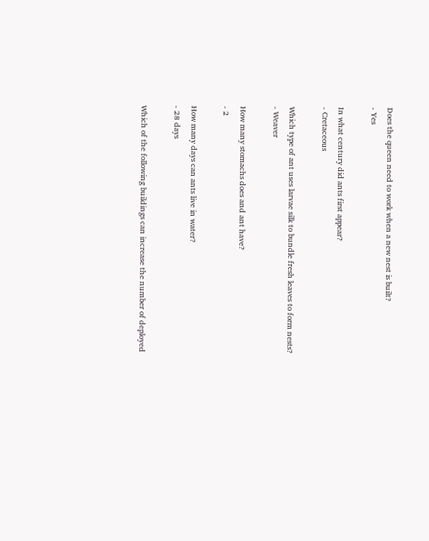Does the queen need to work when a new nest is built?
- Yes

In what century did ants first appear?
- Cretaceous

Which type of ant uses larvae silk to bundle fresh leaves to form nests?
- Weaver

How many stomachs does and ant have?
- 2

How many days can ants live in water?
- 28 days

Which of the following buildings can increase the number of deployed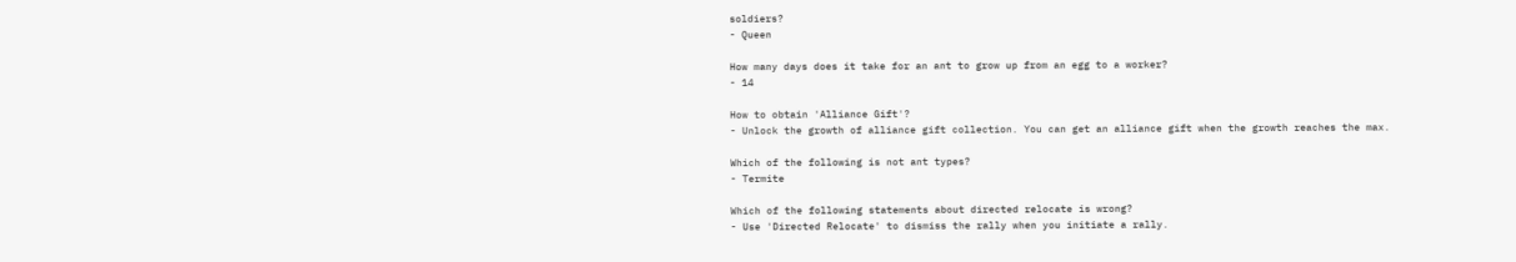soldiers?
- Queen

How many days does it take for an ant to grow up from an egg to a worker?
- 14

How to obtain 'Alliance Gift'?
- Unlock the growth of alliance gift collection. You can get an alliance gift when the growth reaches the max.

Which of the following is not ant types?
- Termite

Which of the following statements about directed relocate is wrong?
- Use 'Directed Relocate' to dismiss the rally when you initiate a rally.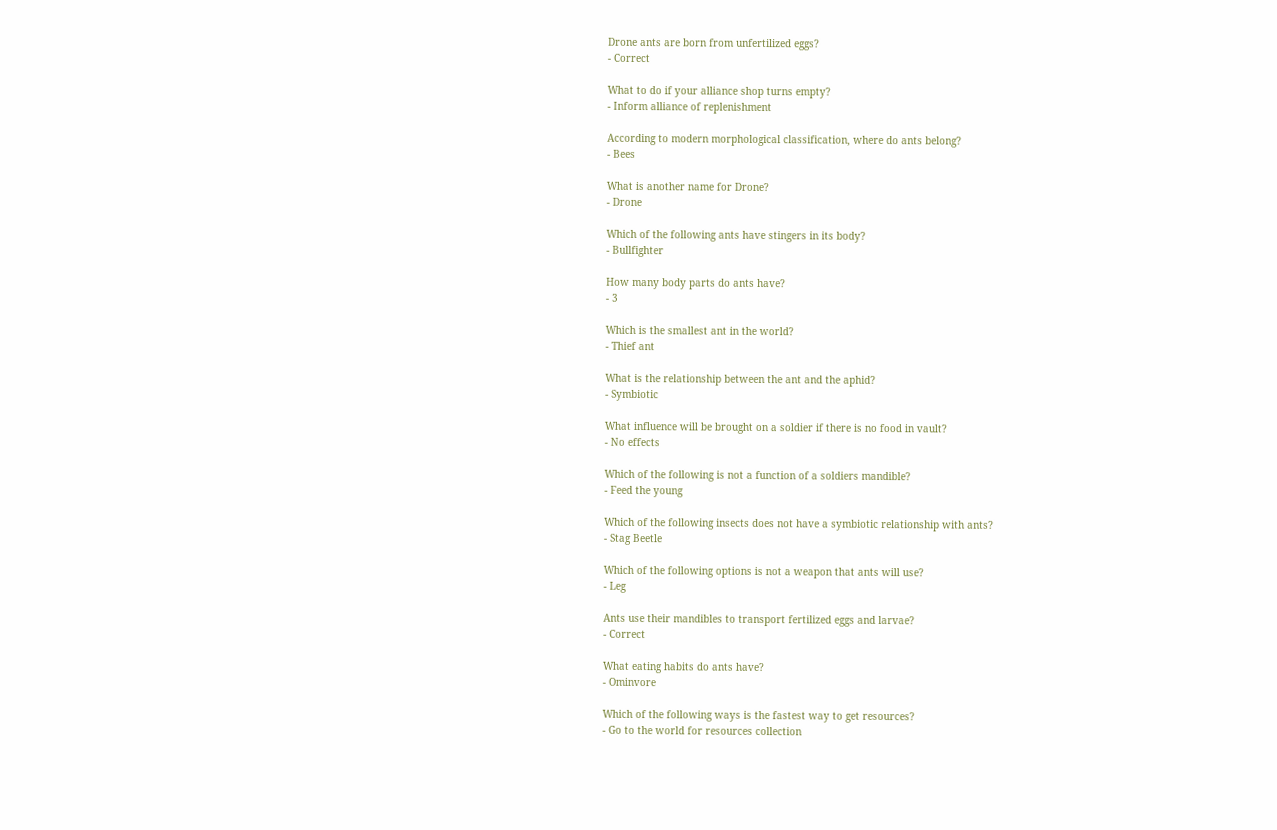Drone ants are born from unfertilized eggs?
- Correct

What to do if your alliance shop turns empty?
- Inform alliance of replenishment

According to modern morphological classification, where do ants belong?
- Bees

What is another name for Drone?
- Drone

Which of the following ants have stingers in its body?
- Bullfighter

How many body parts do ants have?
- 3

Which is the smallest ant in the world?
- Thief ant

What is the relationship between the ant and the aphid?
- Symbiotic

What influence will be brought on a soldier if there is no food in vault?
- No effects

Which of the following is not a function of a soldiers mandible?
- Feed the young

Which of the following insects does not have a symbiotic relationship with ants?
- Stag Beetle

Which of the following options is not a weapon that ants will use?
- Leg

Ants use their mandibles to transport fertilized eggs and larvae?
- Correct

What eating habits do ants have?
- Ominvore

Which of the following ways is the fastest way to get resources?
- Go to the world for resources collection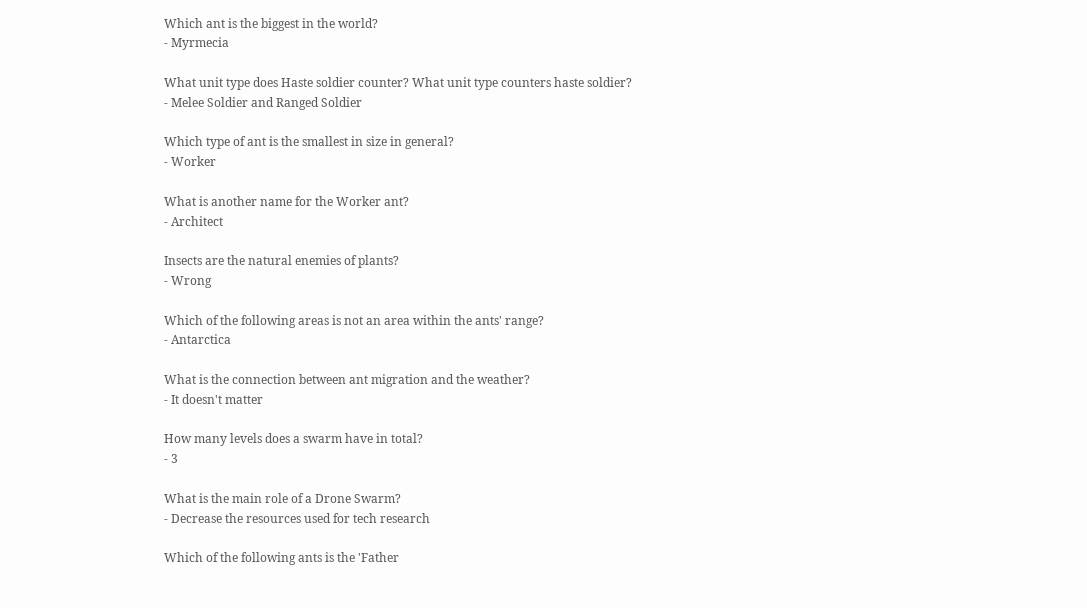Which ant is the biggest in the world?
- Myrmecia

What unit type does Haste soldier counter? What unit type counters haste soldier?
- Melee Soldier and Ranged Soldier

Which type of ant is the smallest in size in general?
- Worker

What is another name for the Worker ant?
- Architect

Insects are the natural enemies of plants?
- Wrong

Which of the following areas is not an area within the ants' range?
- Antarctica

What is the connection between ant migration and the weather?
- It doesn't matter

How many levels does a swarm have in total?
- 3

What is the main role of a Drone Swarm?
- Decrease the resources used for tech research

Which of the following ants is the 'Father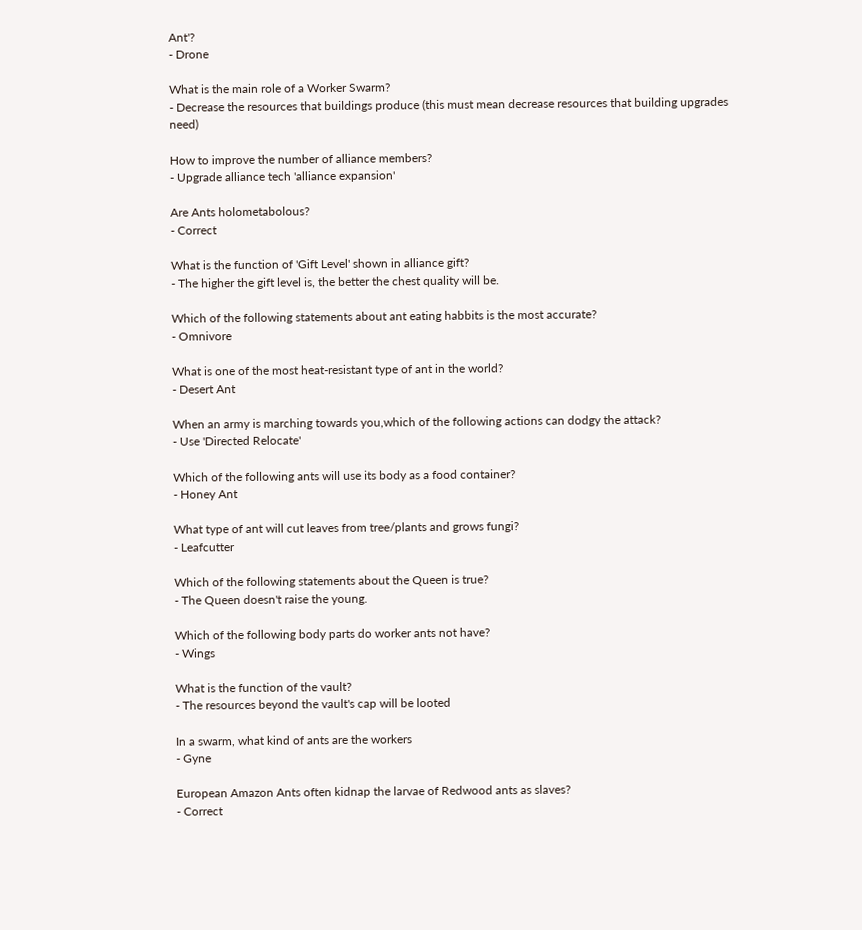Ant'?
- Drone

What is the main role of a Worker Swarm?
- Decrease the resources that buildings produce (this must mean decrease resources that building upgrades need)

How to improve the number of alliance members?
- Upgrade alliance tech 'alliance expansion'

Are Ants holometabolous?
- Correct

What is the function of 'Gift Level' shown in alliance gift?
- The higher the gift level is, the better the chest quality will be.

Which of the following statements about ant eating habbits is the most accurate?
- Omnivore

What is one of the most heat-resistant type of ant in the world?
- Desert Ant

When an army is marching towards you,which of the following actions can dodgy the attack?
- Use 'Directed Relocate'

Which of the following ants will use its body as a food container?
- Honey Ant

What type of ant will cut leaves from tree/plants and grows fungi?
- Leafcutter

Which of the following statements about the Queen is true?
- The Queen doesn't raise the young.

Which of the following body parts do worker ants not have?
- Wings

What is the function of the vault?
- The resources beyond the vault's cap will be looted

In a swarm, what kind of ants are the workers
- Gyne

European Amazon Ants often kidnap the larvae of Redwood ants as slaves?
- Correct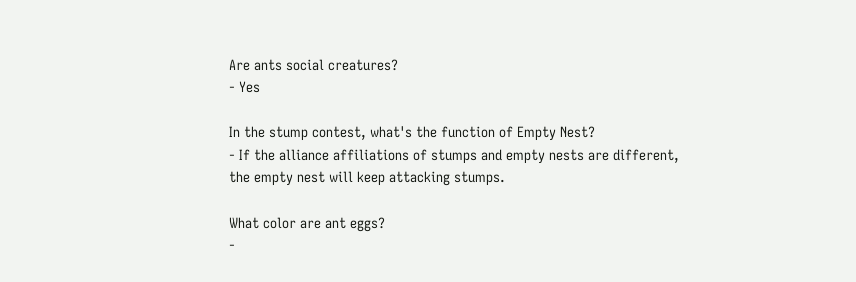Are ants social creatures?
- Yes

In the stump contest, what's the function of Empty Nest?
- If the alliance affiliations of stumps and empty nests are different, the empty nest will keep attacking stumps.

What color are ant eggs?
-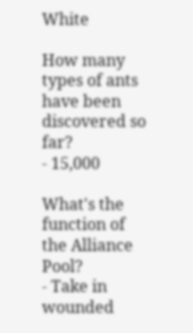White

How many types of ants have been discovered so far?
- 15,000

What's the function of the Alliance Pool?
- Take in wounded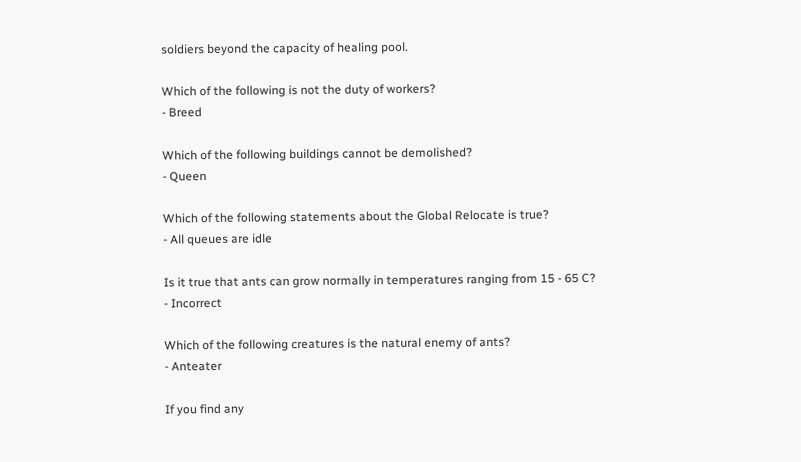soldiers beyond the capacity of healing pool.

Which of the following is not the duty of workers?
- Breed

Which of the following buildings cannot be demolished?
- Queen

Which of the following statements about the Global Relocate is true?
- All queues are idle

Is it true that ants can grow normally in temperatures ranging from 15 - 65 C?
- Incorrect

Which of the following creatures is the natural enemy of ants?
- Anteater

If you find any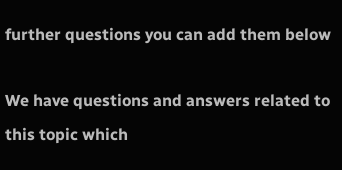further questions you can add them below

We have questions and answers related to this topic which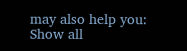may also help you: Show all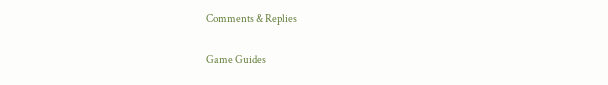Comments & Replies

Game Guides